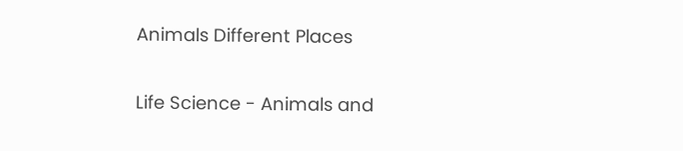Animals Different Places

Life Science - Animals and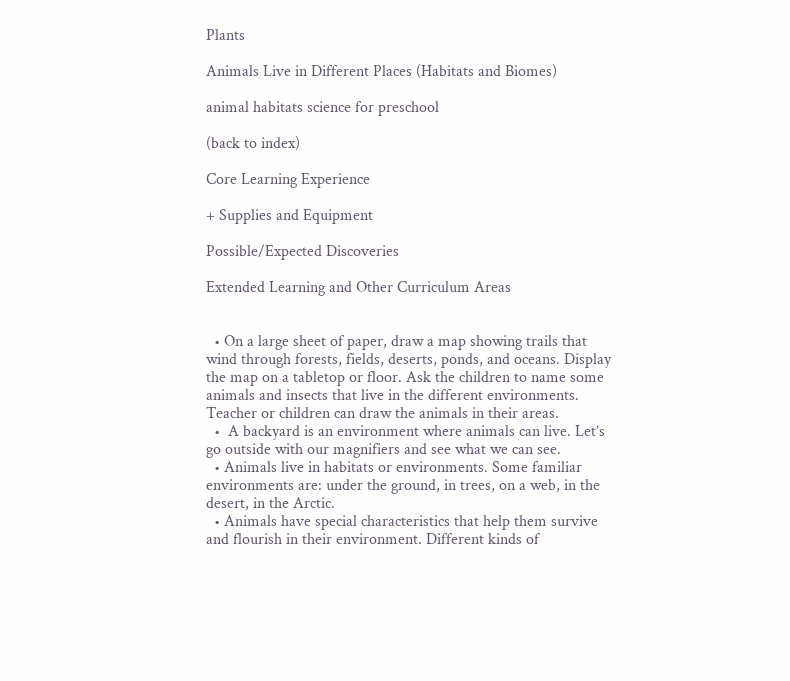Plants

Animals Live in Different Places (Habitats and Biomes)

animal habitats science for preschool

(back to index)

Core Learning Experience

+ Supplies and Equipment

Possible/Expected Discoveries

Extended Learning and Other Curriculum Areas


  • On a large sheet of paper, draw a map showing trails that wind through forests, fields, deserts, ponds, and oceans. Display the map on a tabletop or floor. Ask the children to name some animals and insects that live in the different environments. Teacher or children can draw the animals in their areas.
  •  A backyard is an environment where animals can live. Let’s go outside with our magnifiers and see what we can see.
  • Animals live in habitats or environments. Some familiar environments are: under the ground, in trees, on a web, in the desert, in the Arctic.
  • Animals have special characteristics that help them survive and flourish in their environment. Different kinds of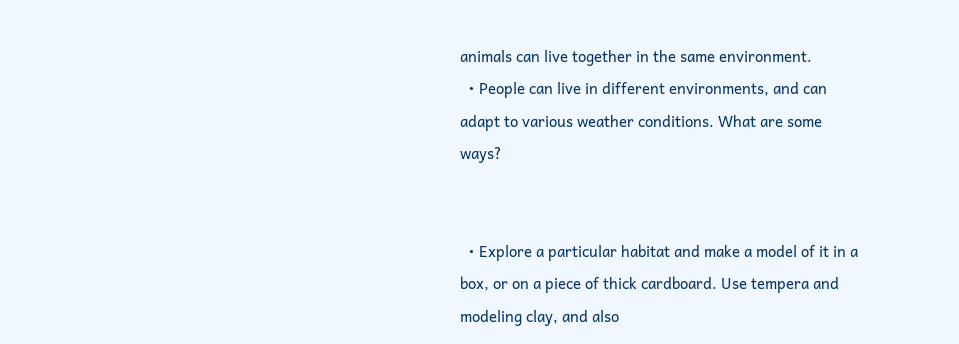animals can live together in the same environment.
  • People can live in different environments, and can adapt to various weather conditions. What are some ways?


  • Explore a particular habitat and make a model of it in a box, or on a piece of thick cardboard. Use tempera and modeling clay, and also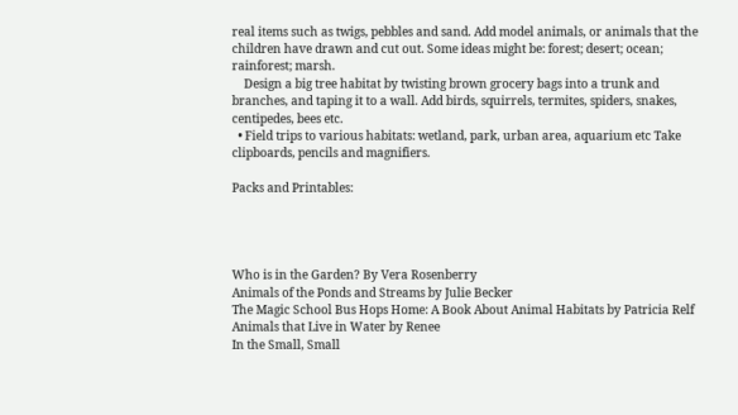real items such as twigs, pebbles and sand. Add model animals, or animals that the children have drawn and cut out. Some ideas might be: forest; desert; ocean; rainforest; marsh.
    Design a big tree habitat by twisting brown grocery bags into a trunk and branches, and taping it to a wall. Add birds, squirrels, termites, spiders, snakes, centipedes, bees etc.
  • Field trips to various habitats: wetland, park, urban area, aquarium etc Take clipboards, pencils and magnifiers.

Packs and Printables:




Who is in the Garden? By Vera Rosenberry
Animals of the Ponds and Streams by Julie Becker
The Magic School Bus Hops Home: A Book About Animal Habitats by Patricia Relf
Animals that Live in Water by Renee
In the Small, Small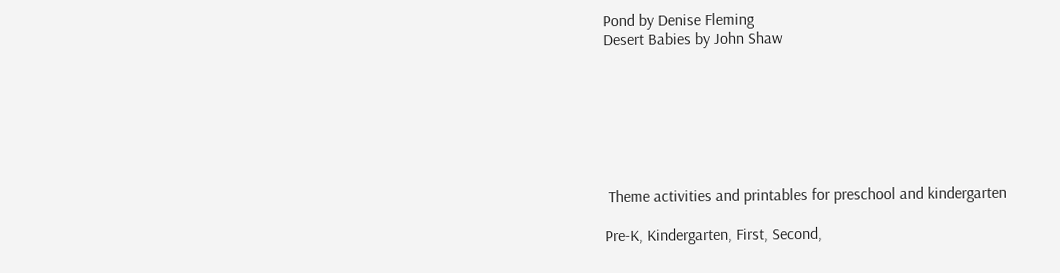Pond by Denise Fleming
Desert Babies by John Shaw







 Theme activities and printables for preschool and kindergarten

Pre-K, Kindergarten, First, Second,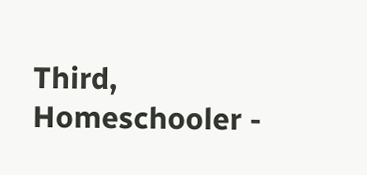Third, Homeschooler -